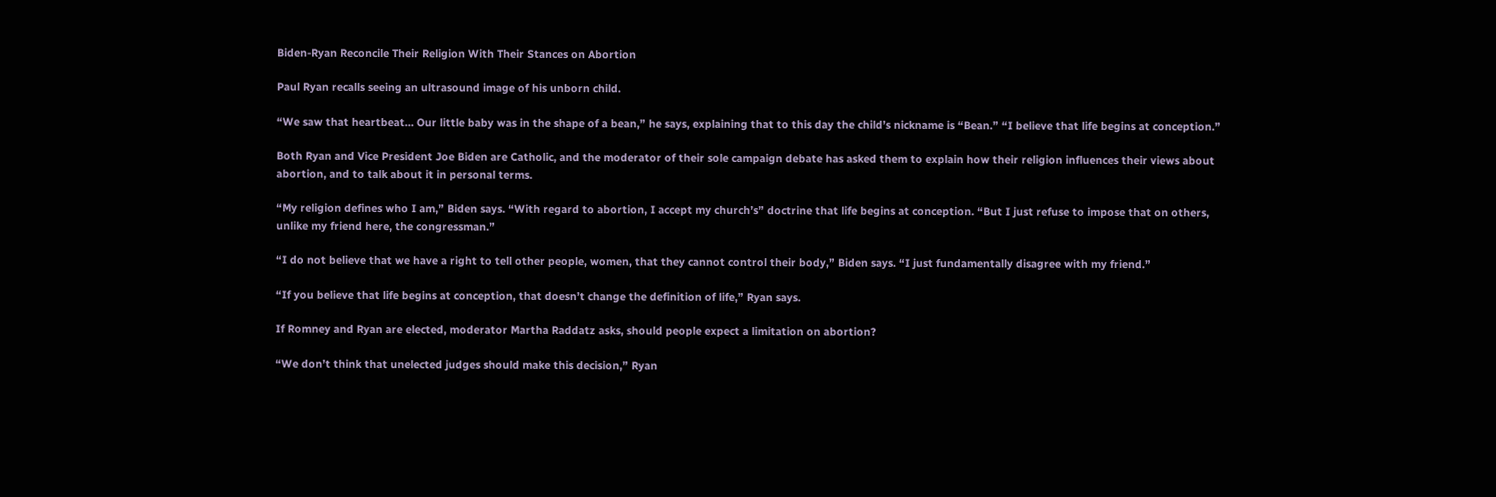Biden-Ryan Reconcile Their Religion With Their Stances on Abortion

Paul Ryan recalls seeing an ultrasound image of his unborn child.

“We saw that heartbeat… Our little baby was in the shape of a bean,” he says, explaining that to this day the child’s nickname is “Bean.” “I believe that life begins at conception.”

Both Ryan and Vice President Joe Biden are Catholic, and the moderator of their sole campaign debate has asked them to explain how their religion influences their views about abortion, and to talk about it in personal terms.

“My religion defines who I am,” Biden says. “With regard to abortion, I accept my church’s” doctrine that life begins at conception. “But I just refuse to impose that on others, unlike my friend here, the congressman.”

“I do not believe that we have a right to tell other people, women, that they cannot control their body,” Biden says. “I just fundamentally disagree with my friend.”

“If you believe that life begins at conception, that doesn’t change the definition of life,” Ryan says.

If Romney and Ryan are elected, moderator Martha Raddatz asks, should people expect a limitation on abortion?

“We don’t think that unelected judges should make this decision,” Ryan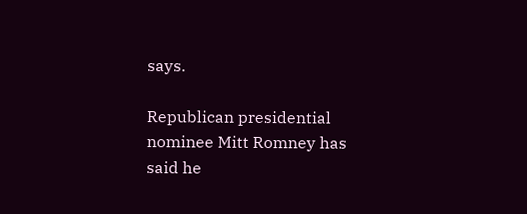says.

Republican presidential nominee Mitt Romney has said he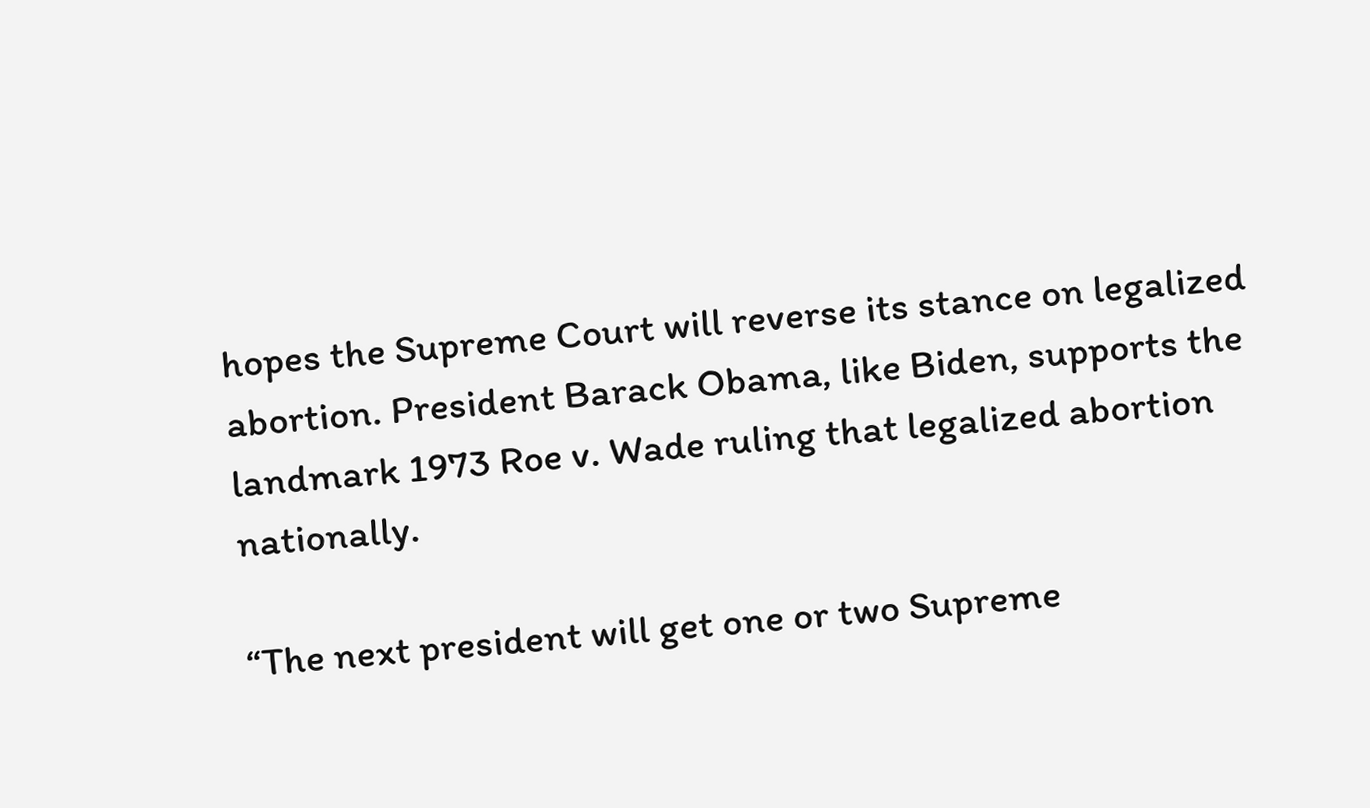hopes the Supreme Court will reverse its stance on legalized abortion. President Barack Obama, like Biden, supports the landmark 1973 Roe v. Wade ruling that legalized abortion nationally.

“The next president will get one or two Supreme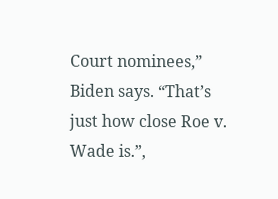Court nominees,” Biden says. “That’s just how close Roe v. Wade is.”,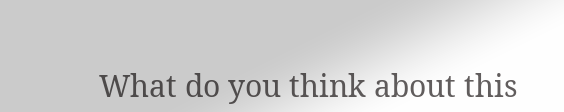What do you think about this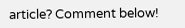article? Comment below!